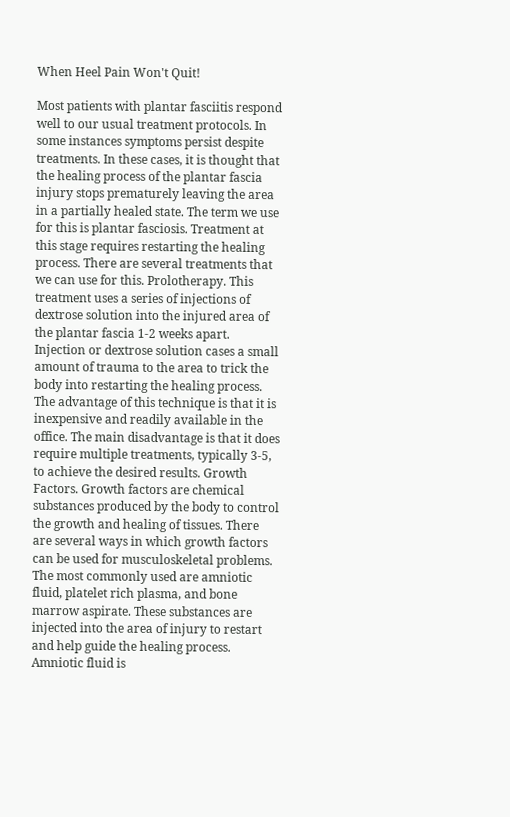When Heel Pain Won't Quit!

Most patients with plantar fasciitis respond well to our usual treatment protocols. In some instances symptoms persist despite treatments. In these cases, it is thought that the healing process of the plantar fascia injury stops prematurely leaving the area in a partially healed state. The term we use for this is plantar fasciosis. Treatment at this stage requires restarting the healing process. There are several treatments that we can use for this. Prolotherapy. This treatment uses a series of injections of dextrose solution into the injured area of the plantar fascia 1-2 weeks apart. Injection or dextrose solution cases a small amount of trauma to the area to trick the body into restarting the healing process. The advantage of this technique is that it is inexpensive and readily available in the office. The main disadvantage is that it does require multiple treatments, typically 3-5, to achieve the desired results. Growth Factors. Growth factors are chemical substances produced by the body to control the growth and healing of tissues. There are several ways in which growth factors can be used for musculoskeletal problems. The most commonly used are amniotic fluid, platelet rich plasma, and bone marrow aspirate. These substances are injected into the area of injury to restart and help guide the healing process. Amniotic fluid is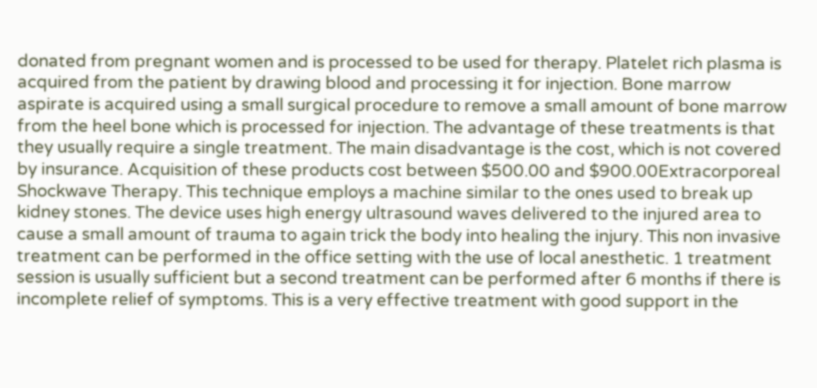donated from pregnant women and is processed to be used for therapy. Platelet rich plasma is acquired from the patient by drawing blood and processing it for injection. Bone marrow aspirate is acquired using a small surgical procedure to remove a small amount of bone marrow from the heel bone which is processed for injection. The advantage of these treatments is that they usually require a single treatment. The main disadvantage is the cost, which is not covered by insurance. Acquisition of these products cost between $500.00 and $900.00Extracorporeal Shockwave Therapy. This technique employs a machine similar to the ones used to break up kidney stones. The device uses high energy ultrasound waves delivered to the injured area to cause a small amount of trauma to again trick the body into healing the injury. This non invasive treatment can be performed in the office setting with the use of local anesthetic. 1 treatment session is usually sufficient but a second treatment can be performed after 6 months if there is incomplete relief of symptoms. This is a very effective treatment with good support in the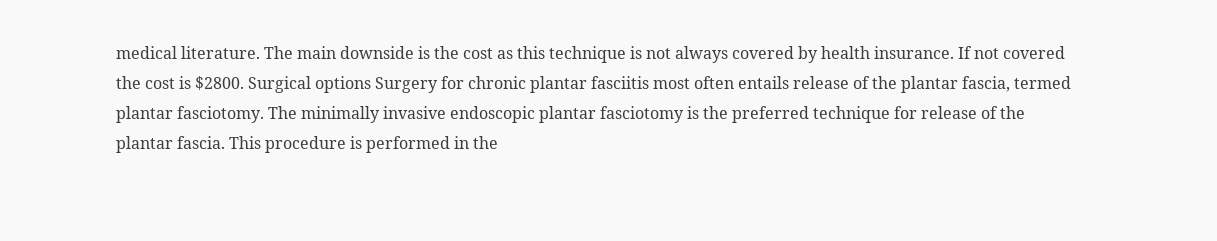medical literature. The main downside is the cost as this technique is not always covered by health insurance. If not covered the cost is $2800. Surgical options Surgery for chronic plantar fasciitis most often entails release of the plantar fascia, termed plantar fasciotomy. The minimally invasive endoscopic plantar fasciotomy is the preferred technique for release of the plantar fascia. This procedure is performed in the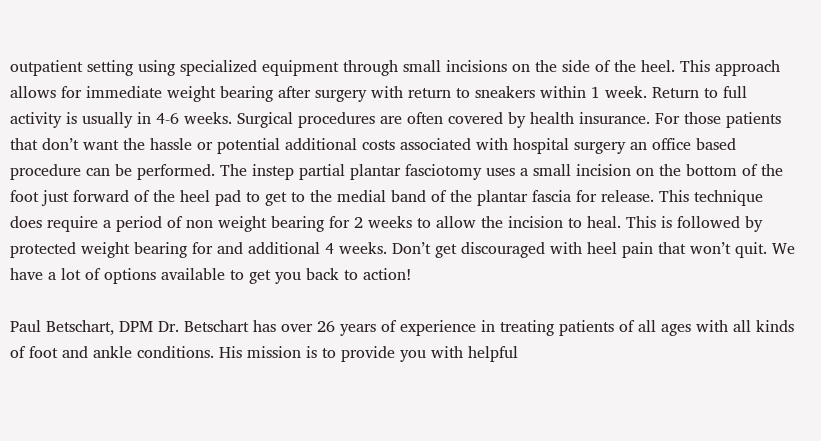outpatient setting using specialized equipment through small incisions on the side of the heel. This approach allows for immediate weight bearing after surgery with return to sneakers within 1 week. Return to full activity is usually in 4-6 weeks. Surgical procedures are often covered by health insurance. For those patients that don’t want the hassle or potential additional costs associated with hospital surgery an office based procedure can be performed. The instep partial plantar fasciotomy uses a small incision on the bottom of the foot just forward of the heel pad to get to the medial band of the plantar fascia for release. This technique does require a period of non weight bearing for 2 weeks to allow the incision to heal. This is followed by protected weight bearing for and additional 4 weeks. Don’t get discouraged with heel pain that won’t quit. We have a lot of options available to get you back to action!

Paul Betschart, DPM Dr. Betschart has over 26 years of experience in treating patients of all ages with all kinds of foot and ankle conditions. His mission is to provide you with helpful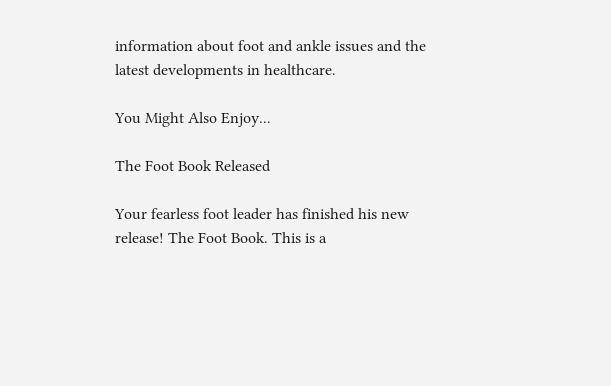information about foot and ankle issues and the latest developments in healthcare.

You Might Also Enjoy...

The Foot Book Released

Your fearless foot leader has finished his new release! The Foot Book. This is a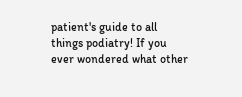patient's guide to all things podiatry! If you ever wondered what other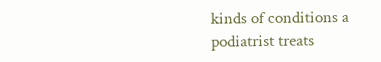kinds of conditions a podiatrist treats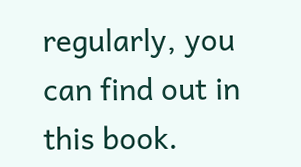regularly, you can find out in this book.